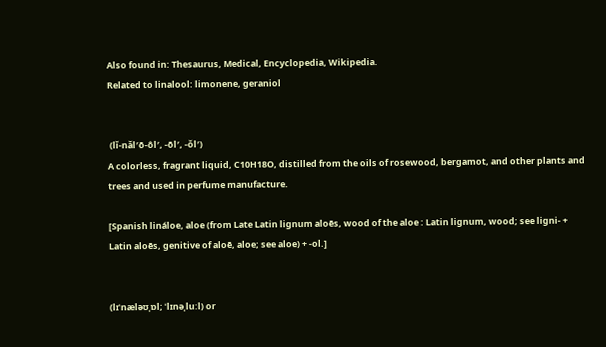Also found in: Thesaurus, Medical, Encyclopedia, Wikipedia.
Related to linalool: limonene, geraniol


 (lĭ-năl′ō-ôl′, -ōl′, -ŏl′)
A colorless, fragrant liquid, C10H18O, distilled from the oils of rosewood, bergamot, and other plants and trees and used in perfume manufacture.

[Spanish lináloe, aloe (from Late Latin lignum aloēs, wood of the aloe : Latin lignum, wood; see ligni- + Latin aloēs, genitive of aloē, aloe; see aloe) + -ol.]


(lɪˈnæləʊˌɒl; ˈlɪnəˌluːl) or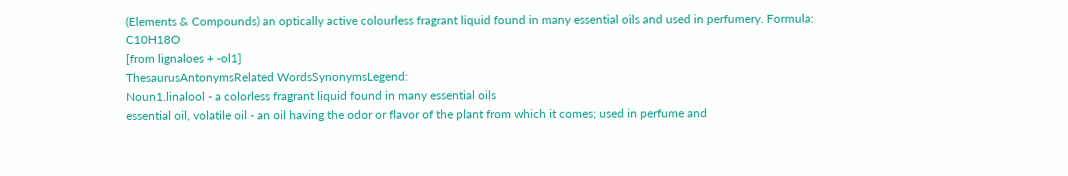(Elements & Compounds) an optically active colourless fragrant liquid found in many essential oils and used in perfumery. Formula: C10H18O
[from lignaloes + -ol1]
ThesaurusAntonymsRelated WordsSynonymsLegend:
Noun1.linalool - a colorless fragrant liquid found in many essential oils
essential oil, volatile oil - an oil having the odor or flavor of the plant from which it comes; used in perfume and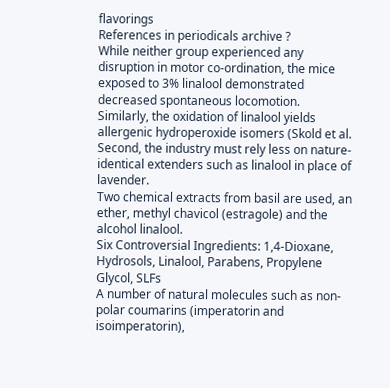flavorings
References in periodicals archive ?
While neither group experienced any disruption in motor co-ordination, the mice exposed to 3% linalool demonstrated decreased spontaneous locomotion.
Similarly, the oxidation of linalool yields allergenic hydroperoxide isomers (Skold et al.
Second, the industry must rely less on nature-identical extenders such as linalool in place of lavender.
Two chemical extracts from basil are used, an ether, methyl chavicol (estragole) and the alcohol linalool.
Six Controversial Ingredients: 1,4-Dioxane, Hydrosols, Linalool, Parabens, Propylene Glycol, SLFs
A number of natural molecules such as non-polar coumarins (imperatorin and isoimperatorin),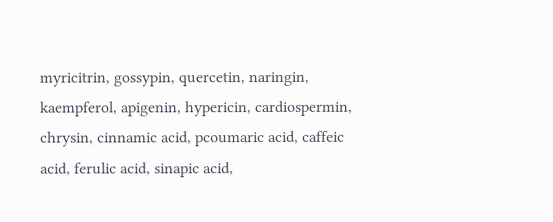myricitrin, gossypin, quercetin, naringin, kaempferol, apigenin, hypericin, cardiospermin, chrysin, cinnamic acid, pcoumaric acid, caffeic acid, ferulic acid, sinapic acid,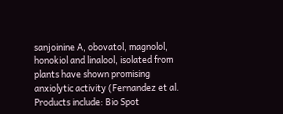sanjoinine A, obovatol, magnolol, honokiol and linalool, isolated from plants have shown promising anxiolytic activity (Fernandez et al.
Products include: Bio Spot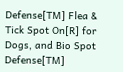Defense[TM] Flea & Tick Spot On[R] for Dogs, and Bio Spot Defense[TM]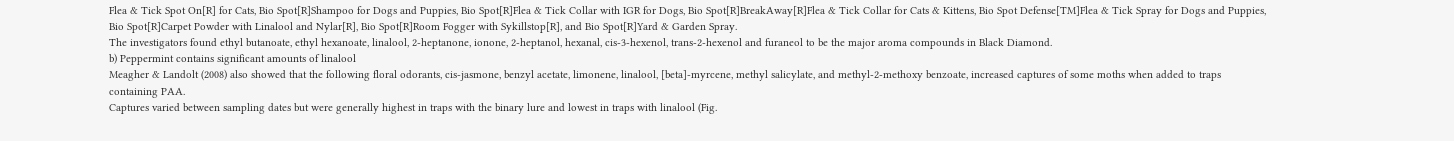Flea & Tick Spot On[R] for Cats, Bio Spot[R]Shampoo for Dogs and Puppies, Bio Spot[R]Flea & Tick Collar with IGR for Dogs, Bio Spot[R]BreakAway[R]Flea & Tick Collar for Cats & Kittens, Bio Spot Defense[TM]Flea & Tick Spray for Dogs and Puppies, Bio Spot[R]Carpet Powder with Linalool and Nylar[R], Bio Spot[R]Room Fogger with Sykillstop[R], and Bio Spot[R]Yard & Garden Spray.
The investigators found ethyl butanoate, ethyl hexanoate, linalool, 2-heptanone, ionone, 2-heptanol, hexanal, cis-3-hexenol, trans-2-hexenol and furaneol to be the major aroma compounds in Black Diamond.
b) Peppermint contains significant amounts of linalool
Meagher & Landolt (2008) also showed that the following floral odorants, cis-jasmone, benzyl acetate, limonene, linalool, [beta]-myrcene, methyl salicylate, and methyl-2-methoxy benzoate, increased captures of some moths when added to traps containing PAA.
Captures varied between sampling dates but were generally highest in traps with the binary lure and lowest in traps with linalool (Fig.